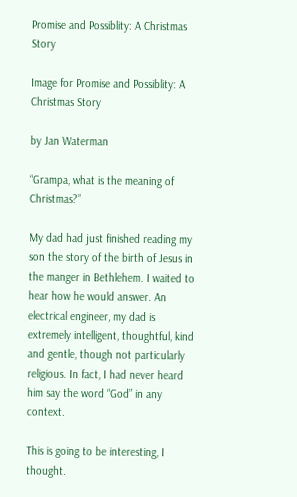Promise and Possiblity: A Christmas Story

Image for Promise and Possiblity: A Christmas Story

by Jan Waterman

“Grampa, what is the meaning of Christmas?”

My dad had just finished reading my son the story of the birth of Jesus in the manger in Bethlehem. I waited to hear how he would answer. An electrical engineer, my dad is extremely intelligent, thoughtful, kind and gentle, though not particularly religious. In fact, I had never heard him say the word “God” in any context.

This is going to be interesting, I thought.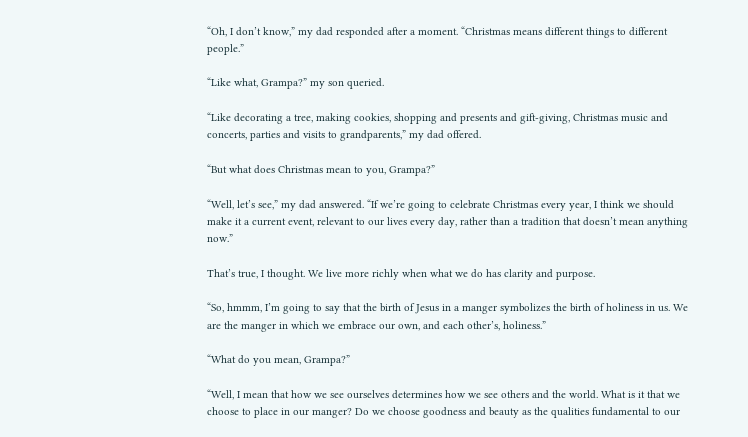“Oh, I don’t know,” my dad responded after a moment. “Christmas means different things to different people.”

“Like what, Grampa?” my son queried.

“Like decorating a tree, making cookies, shopping and presents and gift-giving, Christmas music and concerts, parties and visits to grandparents,” my dad offered.

“But what does Christmas mean to you, Grampa?”

“Well, let’s see,” my dad answered. “If we’re going to celebrate Christmas every year, I think we should make it a current event, relevant to our lives every day, rather than a tradition that doesn’t mean anything now.”

That’s true, I thought. We live more richly when what we do has clarity and purpose.

“So, hmmm, I’m going to say that the birth of Jesus in a manger symbolizes the birth of holiness in us. We are the manger in which we embrace our own, and each other’s, holiness.”

“What do you mean, Grampa?”

“Well, I mean that how we see ourselves determines how we see others and the world. What is it that we choose to place in our manger? Do we choose goodness and beauty as the qualities fundamental to our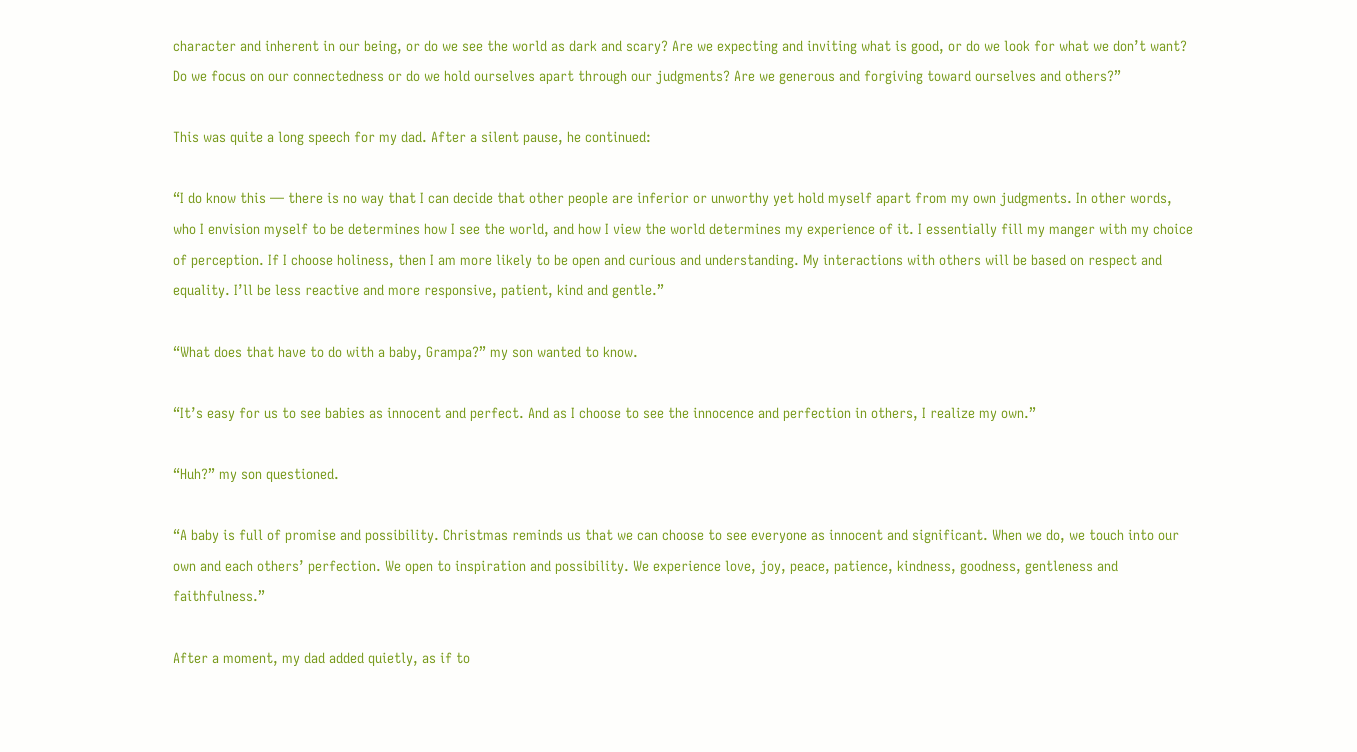character and inherent in our being, or do we see the world as dark and scary? Are we expecting and inviting what is good, or do we look for what we don’t want? Do we focus on our connectedness or do we hold ourselves apart through our judgments? Are we generous and forgiving toward ourselves and others?”

This was quite a long speech for my dad. After a silent pause, he continued:

“I do know this — there is no way that I can decide that other people are inferior or unworthy yet hold myself apart from my own judgments. In other words, who I envision myself to be determines how I see the world, and how I view the world determines my experience of it. I essentially fill my manger with my choice of perception. If I choose holiness, then I am more likely to be open and curious and understanding. My interactions with others will be based on respect and equality. I’ll be less reactive and more responsive, patient, kind and gentle.”

“What does that have to do with a baby, Grampa?” my son wanted to know.

“It’s easy for us to see babies as innocent and perfect. And as I choose to see the innocence and perfection in others, I realize my own.”

“Huh?” my son questioned.

“A baby is full of promise and possibility. Christmas reminds us that we can choose to see everyone as innocent and significant. When we do, we touch into our own and each others’ perfection. We open to inspiration and possibility. We experience love, joy, peace, patience, kindness, goodness, gentleness and faithfulness.”

After a moment, my dad added quietly, as if to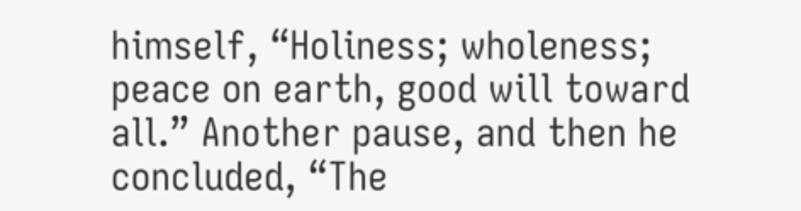himself, “Holiness; wholeness; peace on earth, good will toward all.” Another pause, and then he concluded, “The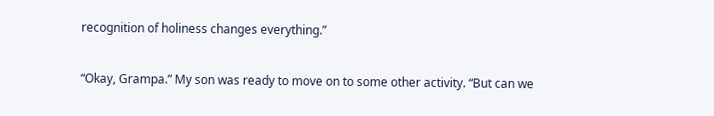recognition of holiness changes everything.”

“Okay, Grampa.” My son was ready to move on to some other activity. “But can we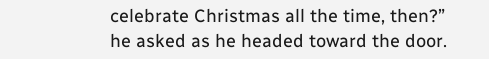celebrate Christmas all the time, then?” he asked as he headed toward the door.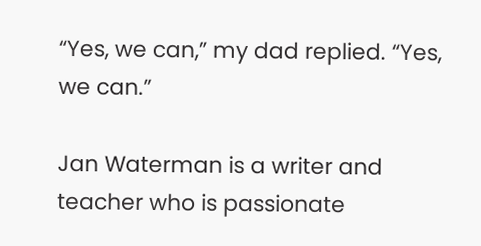“Yes, we can,” my dad replied. “Yes, we can.”

Jan Waterman is a writer and teacher who is passionate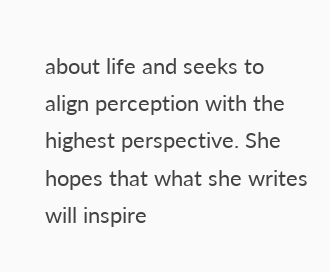about life and seeks to align perception with the highest perspective. She hopes that what she writes will inspire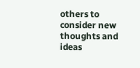others to consider new thoughts and ideas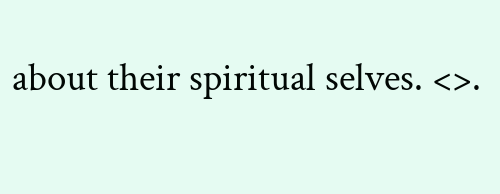about their spiritual selves. <>.